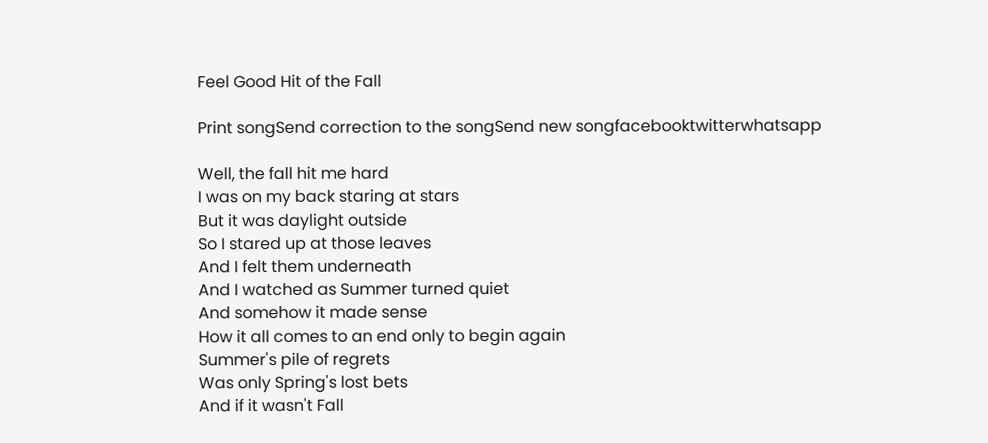Feel Good Hit of the Fall

Print songSend correction to the songSend new songfacebooktwitterwhatsapp

Well, the fall hit me hard
I was on my back staring at stars
But it was daylight outside
So I stared up at those leaves
And I felt them underneath
And I watched as Summer turned quiet
And somehow it made sense
How it all comes to an end only to begin again
Summer's pile of regrets
Was only Spring's lost bets
And if it wasn't Fall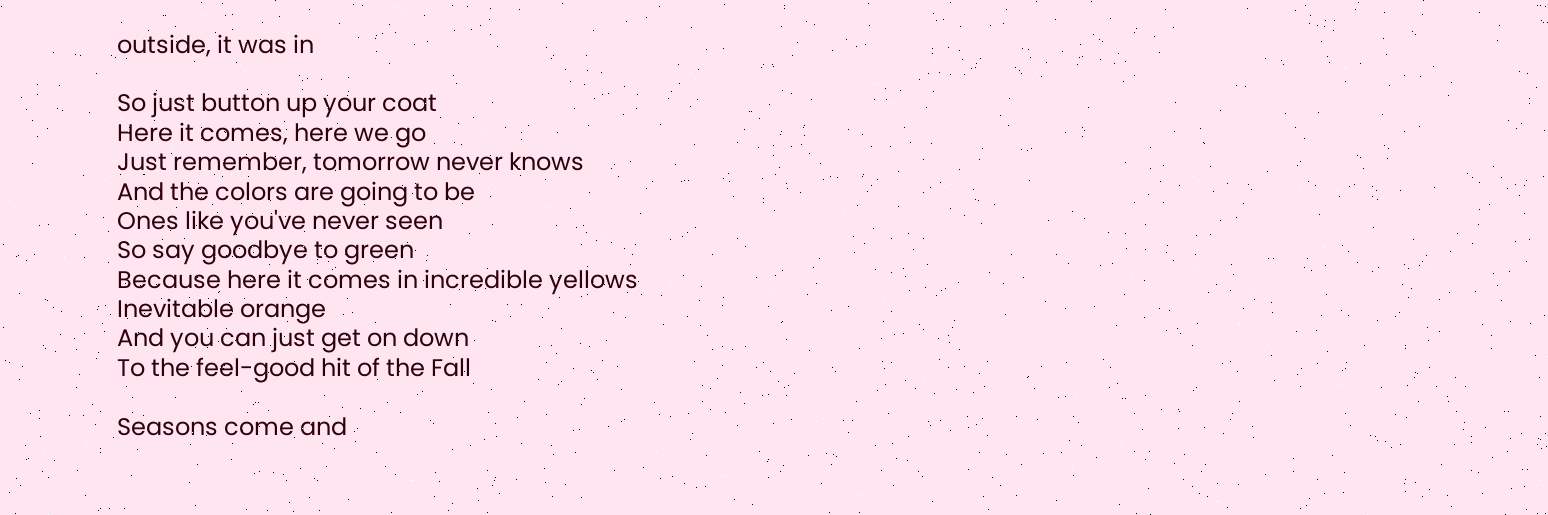outside, it was in

So just button up your coat
Here it comes, here we go
Just remember, tomorrow never knows
And the colors are going to be
Ones like you've never seen
So say goodbye to green
Because here it comes in incredible yellows
Inevitable orange
And you can just get on down
To the feel-good hit of the Fall

Seasons come and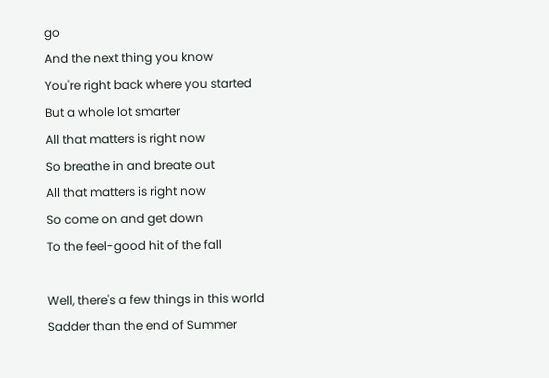go
And the next thing you know
You're right back where you started
But a whole lot smarter
All that matters is right now
So breathe in and breate out
All that matters is right now
So come on and get down
To the feel-good hit of the fall

Well, there's a few things in this world
Sadder than the end of Summer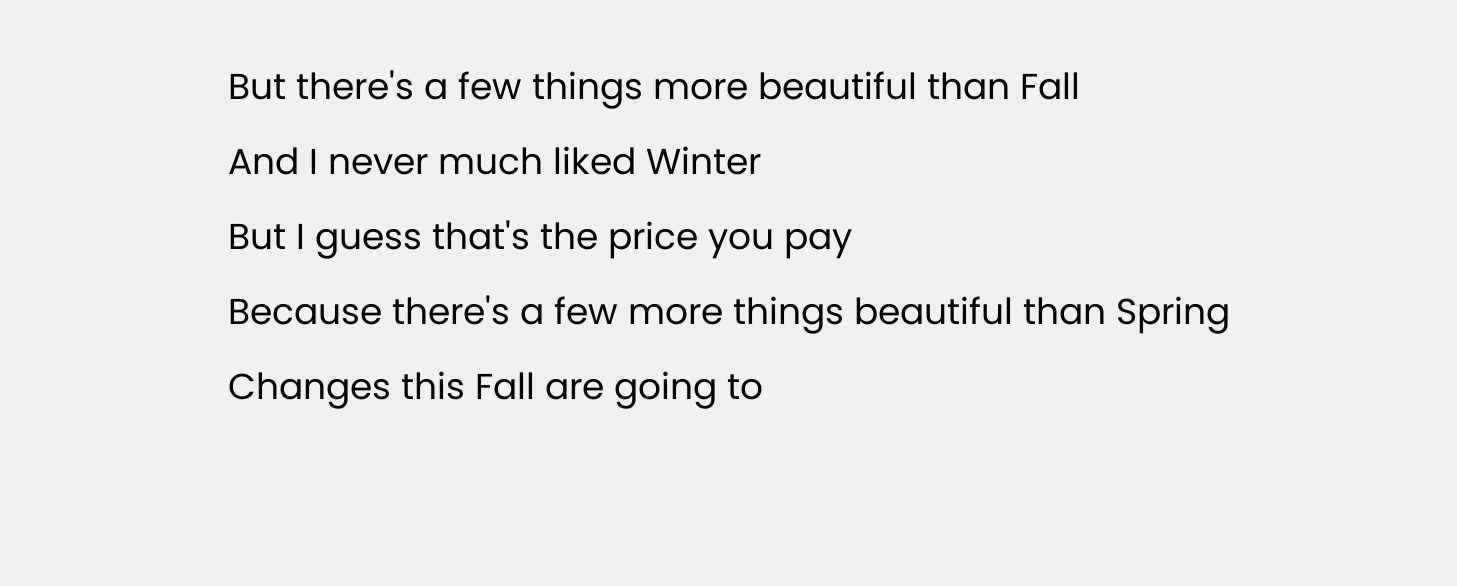But there's a few things more beautiful than Fall
And I never much liked Winter
But I guess that's the price you pay
Because there's a few more things beautiful than Spring
Changes this Fall are going to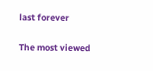last forever

The most viewed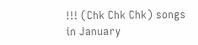!!! (Chk Chk Chk) songs in January